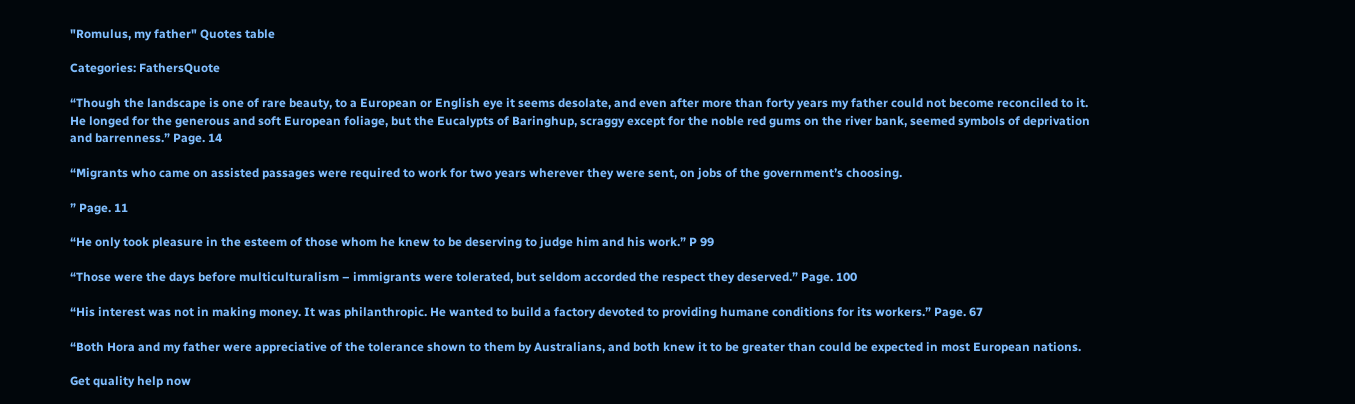"Romulus, my father" Quotes table

Categories: FathersQuote

“Though the landscape is one of rare beauty, to a European or English eye it seems desolate, and even after more than forty years my father could not become reconciled to it. He longed for the generous and soft European foliage, but the Eucalypts of Baringhup, scraggy except for the noble red gums on the river bank, seemed symbols of deprivation and barrenness.” Page. 14

“Migrants who came on assisted passages were required to work for two years wherever they were sent, on jobs of the government’s choosing.

” Page. 11

“He only took pleasure in the esteem of those whom he knew to be deserving to judge him and his work.” P 99

“Those were the days before multiculturalism – immigrants were tolerated, but seldom accorded the respect they deserved.” Page. 100

“His interest was not in making money. It was philanthropic. He wanted to build a factory devoted to providing humane conditions for its workers.” Page. 67

“Both Hora and my father were appreciative of the tolerance shown to them by Australians, and both knew it to be greater than could be expected in most European nations.

Get quality help now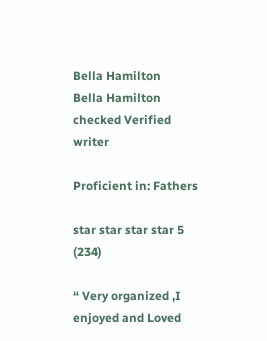Bella Hamilton
Bella Hamilton
checked Verified writer

Proficient in: Fathers

star star star star 5 (234)

“ Very organized ,I enjoyed and Loved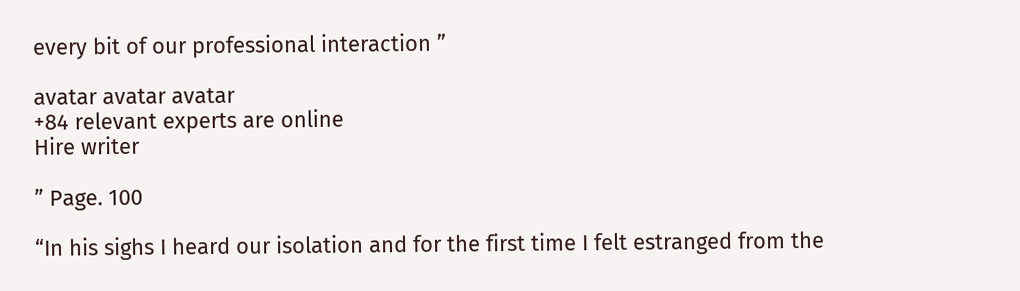every bit of our professional interaction ”

avatar avatar avatar
+84 relevant experts are online
Hire writer

” Page. 100

“In his sighs I heard our isolation and for the first time I felt estranged from the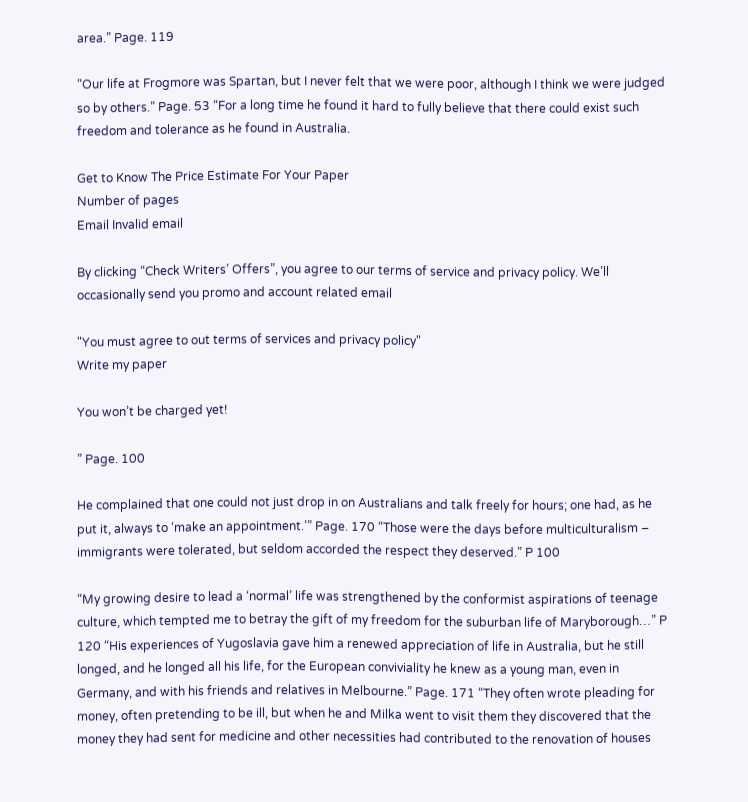area.” Page. 119

“Our life at Frogmore was Spartan, but I never felt that we were poor, although I think we were judged so by others.” Page. 53 “For a long time he found it hard to fully believe that there could exist such freedom and tolerance as he found in Australia.

Get to Know The Price Estimate For Your Paper
Number of pages
Email Invalid email

By clicking “Check Writers’ Offers”, you agree to our terms of service and privacy policy. We’ll occasionally send you promo and account related email

"You must agree to out terms of services and privacy policy"
Write my paper

You won’t be charged yet!

” Page. 100

He complained that one could not just drop in on Australians and talk freely for hours; one had, as he put it, always to ‘make an appointment.’” Page. 170 “Those were the days before multiculturalism – immigrants were tolerated, but seldom accorded the respect they deserved.” P 100

“My growing desire to lead a ‘normal’ life was strengthened by the conformist aspirations of teenage culture, which tempted me to betray the gift of my freedom for the suburban life of Maryborough…” P 120 “His experiences of Yugoslavia gave him a renewed appreciation of life in Australia, but he still longed, and he longed all his life, for the European conviviality he knew as a young man, even in Germany, and with his friends and relatives in Melbourne.” Page. 171 “They often wrote pleading for money, often pretending to be ill, but when he and Milka went to visit them they discovered that the money they had sent for medicine and other necessities had contributed to the renovation of houses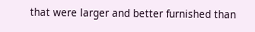that were larger and better furnished than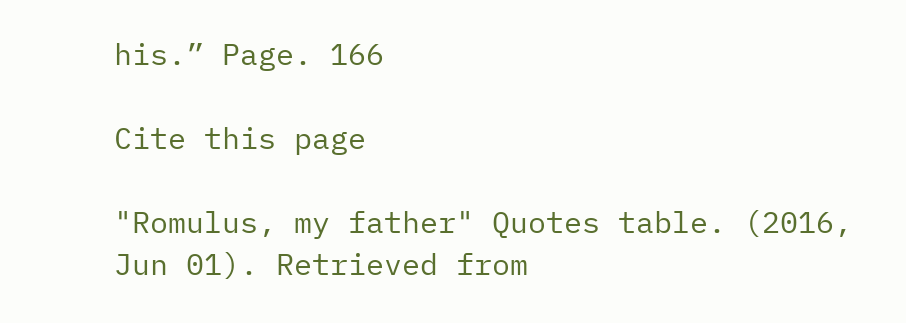his.” Page. 166

Cite this page

"Romulus, my father" Quotes table. (2016, Jun 01). Retrieved from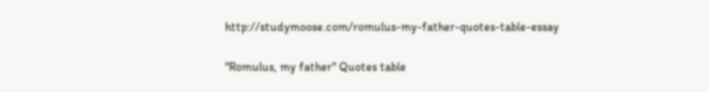http://studymoose.com/romulus-my-father-quotes-table-essay

"Romulus, my father" Quotes table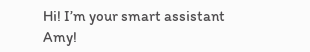Hi! I’m your smart assistant Amy!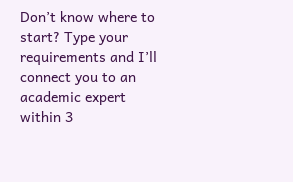Don’t know where to start? Type your requirements and I’ll connect you to an academic expert within 3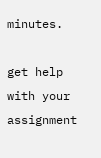minutes.

get help with your assignment